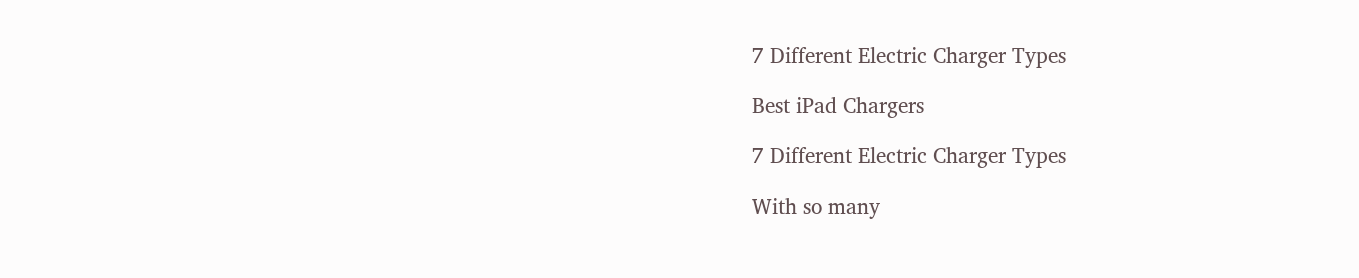7 Different Electric Charger Types

Best iPad Chargers

7 Different Electric Charger Types

With so many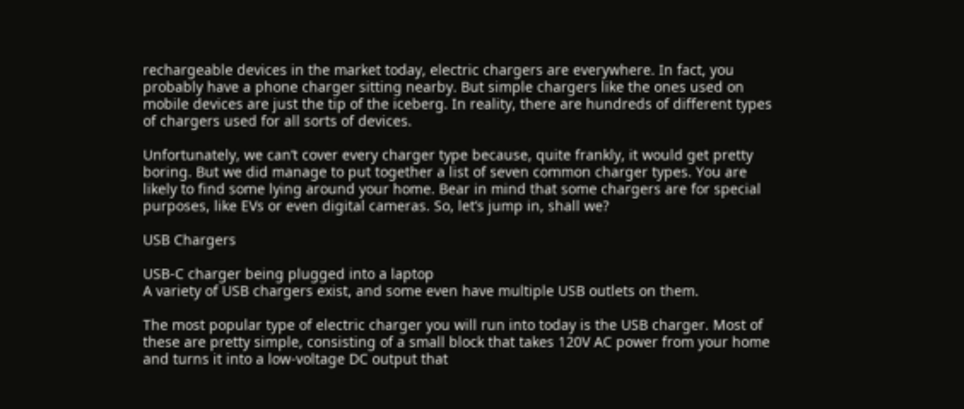rechargeable devices in the market today, electric chargers are everywhere. In fact, you probably have a phone charger sitting nearby. But simple chargers like the ones used on mobile devices are just the tip of the iceberg. In reality, there are hundreds of different types of chargers used for all sorts of devices.

Unfortunately, we can’t cover every charger type because, quite frankly, it would get pretty boring. But we did manage to put together a list of seven common charger types. You are likely to find some lying around your home. Bear in mind that some chargers are for special purposes, like EVs or even digital cameras. So, let’s jump in, shall we?

USB Chargers

USB-C charger being plugged into a laptop
A variety of USB chargers exist, and some even have multiple USB outlets on them.

The most popular type of electric charger you will run into today is the USB charger. Most of these are pretty simple, consisting of a small block that takes 120V AC power from your home and turns it into a low-voltage DC output that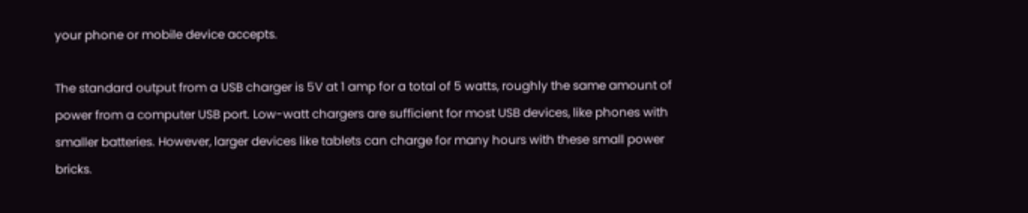your phone or mobile device accepts.

The standard output from a USB charger is 5V at 1 amp for a total of 5 watts, roughly the same amount of power from a computer USB port. Low-watt chargers are sufficient for most USB devices, like phones with smaller batteries. However, larger devices like tablets can charge for many hours with these small power bricks.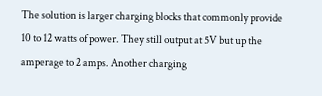The solution is larger charging blocks that commonly provide 10 to 12 watts of power. They still output at 5V but up the amperage to 2 amps. Another charging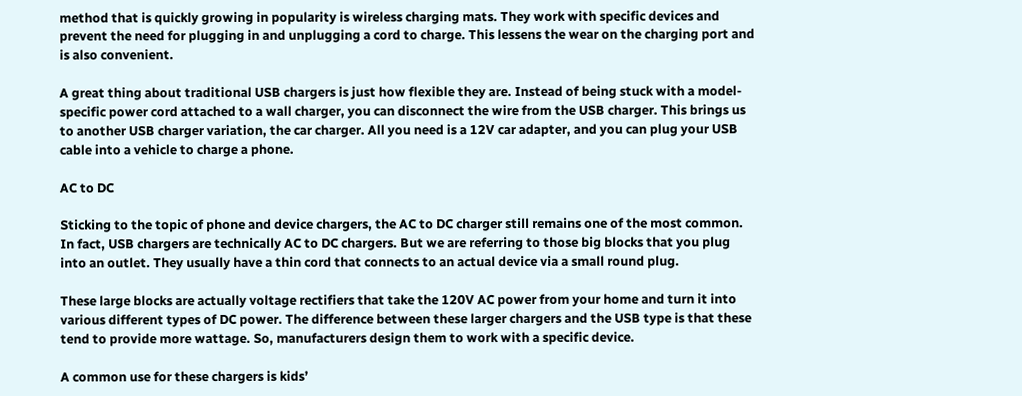method that is quickly growing in popularity is wireless charging mats. They work with specific devices and prevent the need for plugging in and unplugging a cord to charge. This lessens the wear on the charging port and is also convenient.

A great thing about traditional USB chargers is just how flexible they are. Instead of being stuck with a model-specific power cord attached to a wall charger, you can disconnect the wire from the USB charger. This brings us to another USB charger variation, the car charger. All you need is a 12V car adapter, and you can plug your USB cable into a vehicle to charge a phone.

AC to DC

Sticking to the topic of phone and device chargers, the AC to DC charger still remains one of the most common. In fact, USB chargers are technically AC to DC chargers. But we are referring to those big blocks that you plug into an outlet. They usually have a thin cord that connects to an actual device via a small round plug.

These large blocks are actually voltage rectifiers that take the 120V AC power from your home and turn it into various different types of DC power. The difference between these larger chargers and the USB type is that these tend to provide more wattage. So, manufacturers design them to work with a specific device.

A common use for these chargers is kids’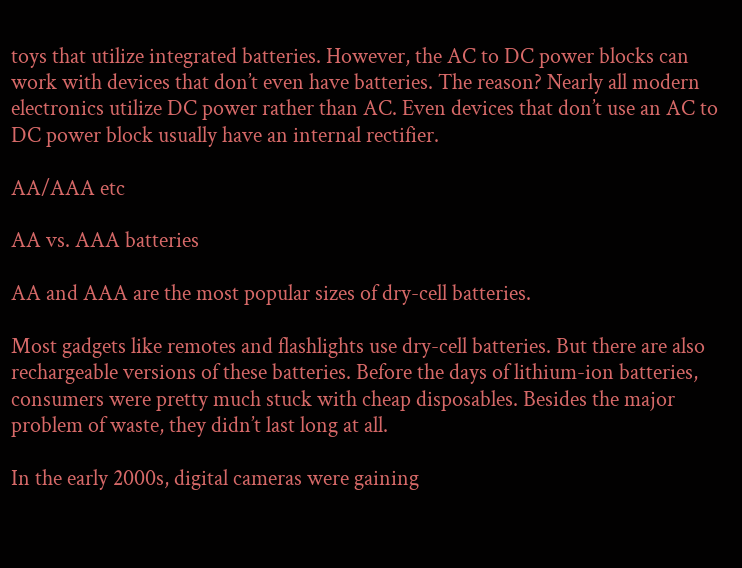toys that utilize integrated batteries. However, the AC to DC power blocks can work with devices that don’t even have batteries. The reason? Nearly all modern electronics utilize DC power rather than AC. Even devices that don’t use an AC to DC power block usually have an internal rectifier.

AA/AAA etc

AA vs. AAA batteries

AA and AAA are the most popular sizes of dry-cell batteries.

Most gadgets like remotes and flashlights use dry-cell batteries. But there are also rechargeable versions of these batteries. Before the days of lithium-ion batteries, consumers were pretty much stuck with cheap disposables. Besides the major problem of waste, they didn’t last long at all.

In the early 2000s, digital cameras were gaining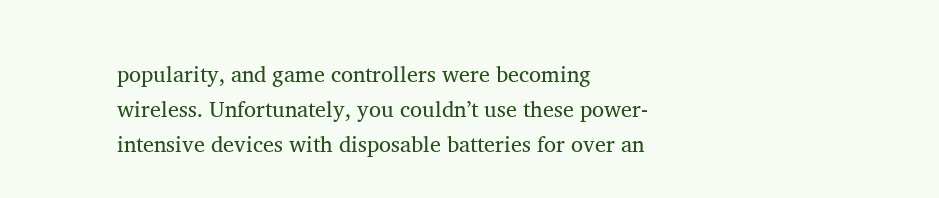popularity, and game controllers were becoming wireless. Unfortunately, you couldn’t use these power-intensive devices with disposable batteries for over an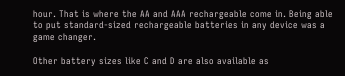hour. That is where the AA and AAA rechargeable come in. Being able to put standard-sized rechargeable batteries in any device was a game changer.

Other battery sizes like C and D are also available as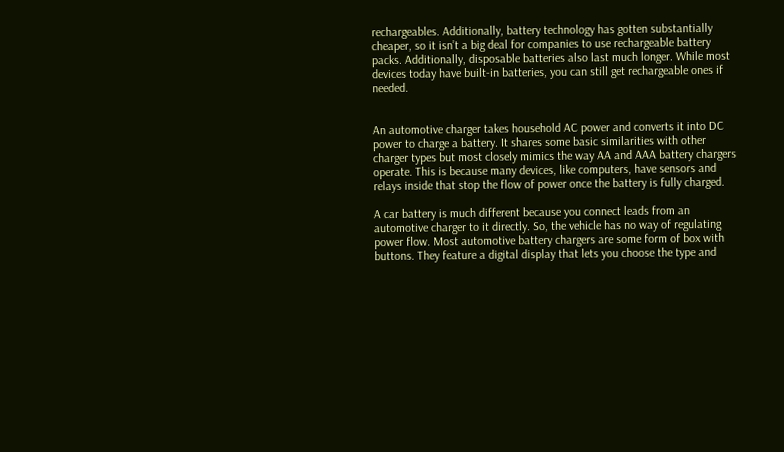rechargeables. Additionally, battery technology has gotten substantially cheaper, so it isn’t a big deal for companies to use rechargeable battery packs. Additionally, disposable batteries also last much longer. While most devices today have built-in batteries, you can still get rechargeable ones if needed.


An automotive charger takes household AC power and converts it into DC power to charge a battery. It shares some basic similarities with other charger types but most closely mimics the way AA and AAA battery chargers operate. This is because many devices, like computers, have sensors and relays inside that stop the flow of power once the battery is fully charged.

A car battery is much different because you connect leads from an automotive charger to it directly. So, the vehicle has no way of regulating power flow. Most automotive battery chargers are some form of box with buttons. They feature a digital display that lets you choose the type and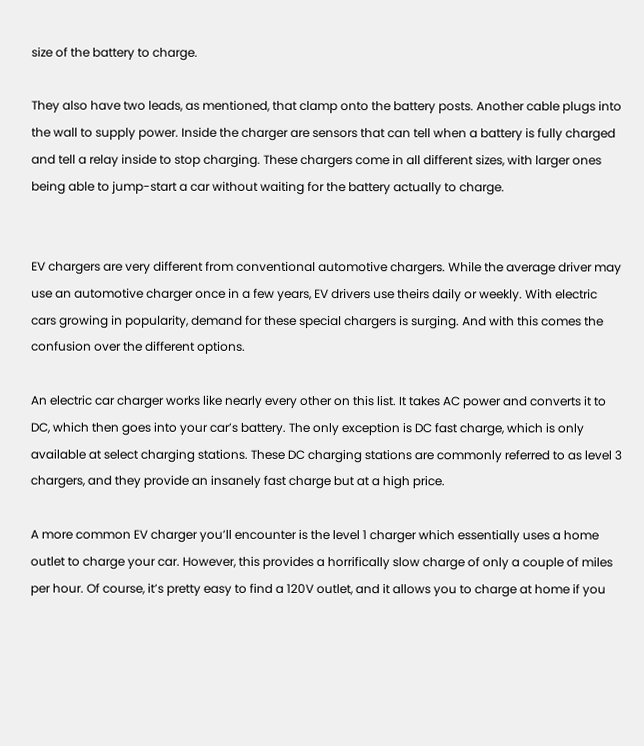size of the battery to charge.

They also have two leads, as mentioned, that clamp onto the battery posts. Another cable plugs into the wall to supply power. Inside the charger are sensors that can tell when a battery is fully charged and tell a relay inside to stop charging. These chargers come in all different sizes, with larger ones being able to jump-start a car without waiting for the battery actually to charge.


EV chargers are very different from conventional automotive chargers. While the average driver may use an automotive charger once in a few years, EV drivers use theirs daily or weekly. With electric cars growing in popularity, demand for these special chargers is surging. And with this comes the confusion over the different options.

An electric car charger works like nearly every other on this list. It takes AC power and converts it to DC, which then goes into your car’s battery. The only exception is DC fast charge, which is only available at select charging stations. These DC charging stations are commonly referred to as level 3 chargers, and they provide an insanely fast charge but at a high price.

A more common EV charger you’ll encounter is the level 1 charger which essentially uses a home outlet to charge your car. However, this provides a horrifically slow charge of only a couple of miles per hour. Of course, it’s pretty easy to find a 120V outlet, and it allows you to charge at home if you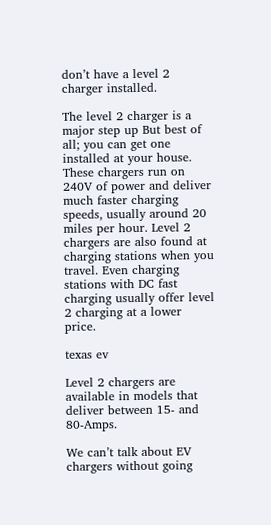don’t have a level 2 charger installed.

The level 2 charger is a major step up But best of all; you can get one installed at your house. These chargers run on 240V of power and deliver much faster charging speeds, usually around 20 miles per hour. Level 2 chargers are also found at charging stations when you travel. Even charging stations with DC fast charging usually offer level 2 charging at a lower price.

texas ev

Level 2 chargers are available in models that deliver between 15- and 80-Amps.

We can’t talk about EV chargers without going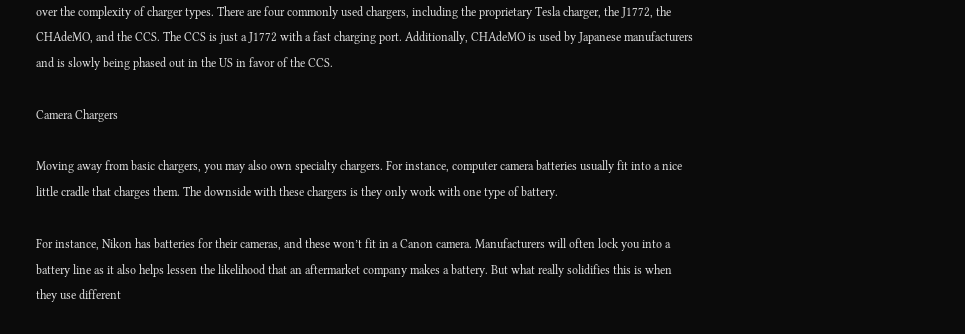over the complexity of charger types. There are four commonly used chargers, including the proprietary Tesla charger, the J1772, the CHAdeMO, and the CCS. The CCS is just a J1772 with a fast charging port. Additionally, CHAdeMO is used by Japanese manufacturers and is slowly being phased out in the US in favor of the CCS.

Camera Chargers

Moving away from basic chargers, you may also own specialty chargers. For instance, computer camera batteries usually fit into a nice little cradle that charges them. The downside with these chargers is they only work with one type of battery.

For instance, Nikon has batteries for their cameras, and these won’t fit in a Canon camera. Manufacturers will often lock you into a battery line as it also helps lessen the likelihood that an aftermarket company makes a battery. But what really solidifies this is when they use different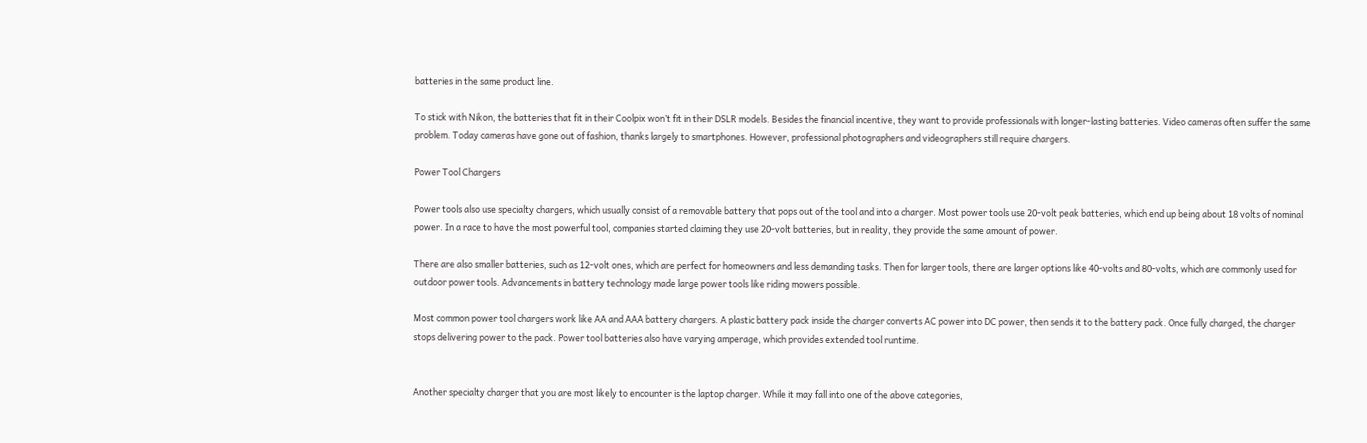batteries in the same product line.

To stick with Nikon, the batteries that fit in their Coolpix won’t fit in their DSLR models. Besides the financial incentive, they want to provide professionals with longer-lasting batteries. Video cameras often suffer the same problem. Today cameras have gone out of fashion, thanks largely to smartphones. However, professional photographers and videographers still require chargers.

Power Tool Chargers

Power tools also use specialty chargers, which usually consist of a removable battery that pops out of the tool and into a charger. Most power tools use 20-volt peak batteries, which end up being about 18 volts of nominal power. In a race to have the most powerful tool, companies started claiming they use 20-volt batteries, but in reality, they provide the same amount of power.

There are also smaller batteries, such as 12-volt ones, which are perfect for homeowners and less demanding tasks. Then for larger tools, there are larger options like 40-volts and 80-volts, which are commonly used for outdoor power tools. Advancements in battery technology made large power tools like riding mowers possible.

Most common power tool chargers work like AA and AAA battery chargers. A plastic battery pack inside the charger converts AC power into DC power, then sends it to the battery pack. Once fully charged, the charger stops delivering power to the pack. Power tool batteries also have varying amperage, which provides extended tool runtime.


Another specialty charger that you are most likely to encounter is the laptop charger. While it may fall into one of the above categories,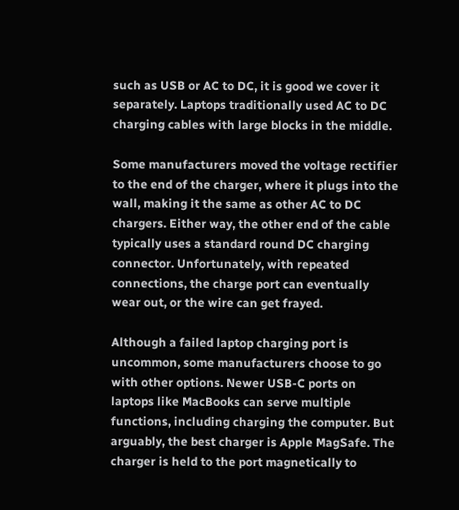such as USB or AC to DC, it is good we cover it separately. Laptops traditionally used AC to DC charging cables with large blocks in the middle.

Some manufacturers moved the voltage rectifier to the end of the charger, where it plugs into the wall, making it the same as other AC to DC chargers. Either way, the other end of the cable typically uses a standard round DC charging connector. Unfortunately, with repeated connections, the charge port can eventually wear out, or the wire can get frayed.

Although a failed laptop charging port is uncommon, some manufacturers choose to go with other options. Newer USB-C ports on laptops like MacBooks can serve multiple functions, including charging the computer. But arguably, the best charger is Apple MagSafe. The charger is held to the port magnetically to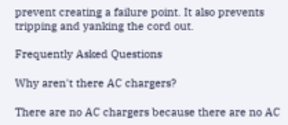prevent creating a failure point. It also prevents tripping and yanking the cord out.

Frequently Asked Questions

Why aren't there AC chargers?

There are no AC chargers because there are no AC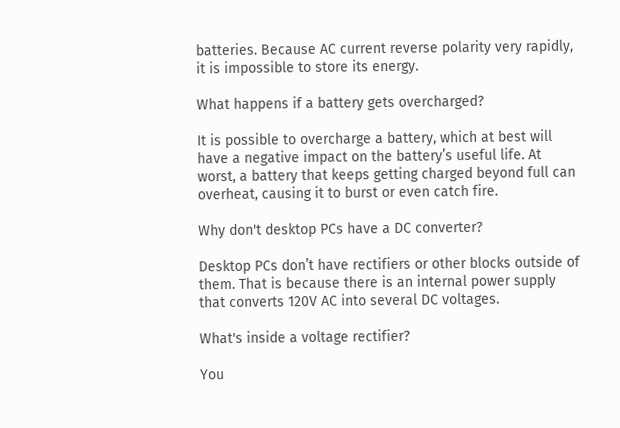batteries. Because AC current reverse polarity very rapidly, it is impossible to store its energy.

What happens if a battery gets overcharged?

It is possible to overcharge a battery, which at best will have a negative impact on the battery’s useful life. At worst, a battery that keeps getting charged beyond full can overheat, causing it to burst or even catch fire.

Why don't desktop PCs have a DC converter?

Desktop PCs don’t have rectifiers or other blocks outside of them. That is because there is an internal power supply that converts 120V AC into several DC voltages.

What's inside a voltage rectifier?

You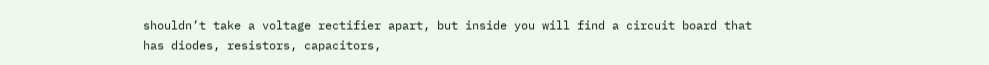shouldn’t take a voltage rectifier apart, but inside you will find a circuit board that has diodes, resistors, capacitors,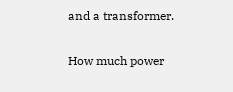and a transformer.

How much power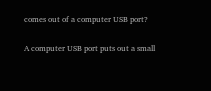comes out of a computer USB port?

A computer USB port puts out a small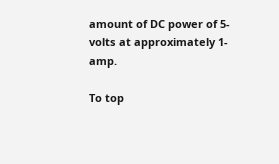amount of DC power of 5-volts at approximately 1-amp.

To top